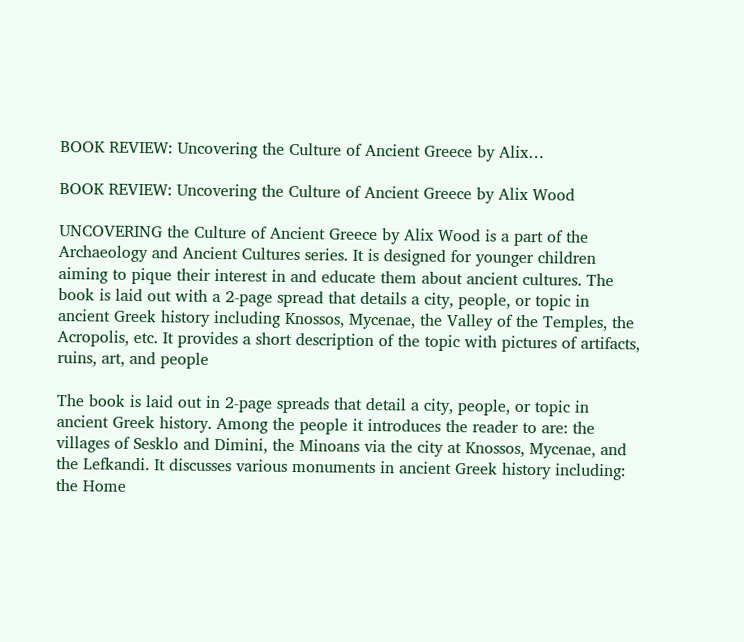BOOK REVIEW: Uncovering the Culture of Ancient Greece by Alix…

BOOK REVIEW: Uncovering the Culture of Ancient Greece by Alix Wood

UNCOVERING the Culture of Ancient Greece by Alix Wood is a part of the Archaeology and Ancient Cultures series. It is designed for younger children aiming to pique their interest in and educate them about ancient cultures. The book is laid out with a 2-page spread that details a city, people, or topic in ancient Greek history including Knossos, Mycenae, the Valley of the Temples, the Acropolis, etc. It provides a short description of the topic with pictures of artifacts, ruins, art, and people

The book is laid out in 2-page spreads that detail a city, people, or topic in ancient Greek history. Among the people it introduces the reader to are: the villages of Sesklo and Dimini, the Minoans via the city at Knossos, Mycenae, and the Lefkandi. It discusses various monuments in ancient Greek history including: the Home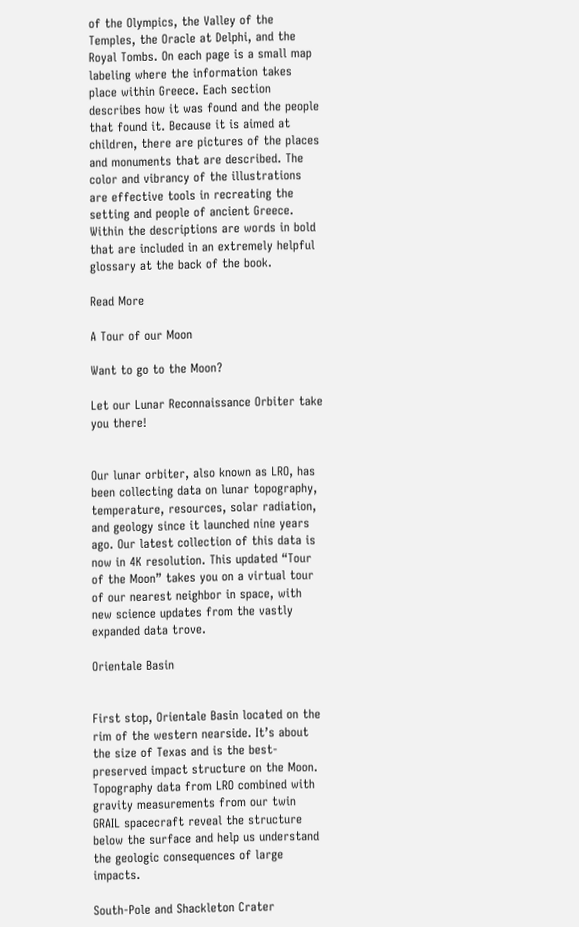of the Olympics, the Valley of the Temples, the Oracle at Delphi, and the Royal Tombs. On each page is a small map labeling where the information takes place within Greece. Each section describes how it was found and the people that found it. Because it is aimed at children, there are pictures of the places and monuments that are described. The color and vibrancy of the illustrations are effective tools in recreating the setting and people of ancient Greece. Within the descriptions are words in bold that are included in an extremely helpful glossary at the back of the book.

Read More

A Tour of our Moon

Want to go to the Moon?

Let our Lunar Reconnaissance Orbiter take you there!


Our lunar orbiter, also known as LRO, has been collecting data on lunar topography, temperature, resources, solar radiation, and geology since it launched nine years ago. Our latest collection of this data is now in 4K resolution. This updated “Tour of the Moon” takes you on a virtual tour of our nearest neighbor in space, with new science updates from the vastly expanded data trove.

Orientale Basin


First stop, Orientale Basin located on the rim of the western nearside. It’s about the size of Texas and is the best-preserved impact structure on the Moon. Topography data from LRO combined with gravity measurements from our twin GRAIL spacecraft reveal the structure below the surface and help us understand the geologic consequences of large impacts.

South-Pole and Shackleton Crater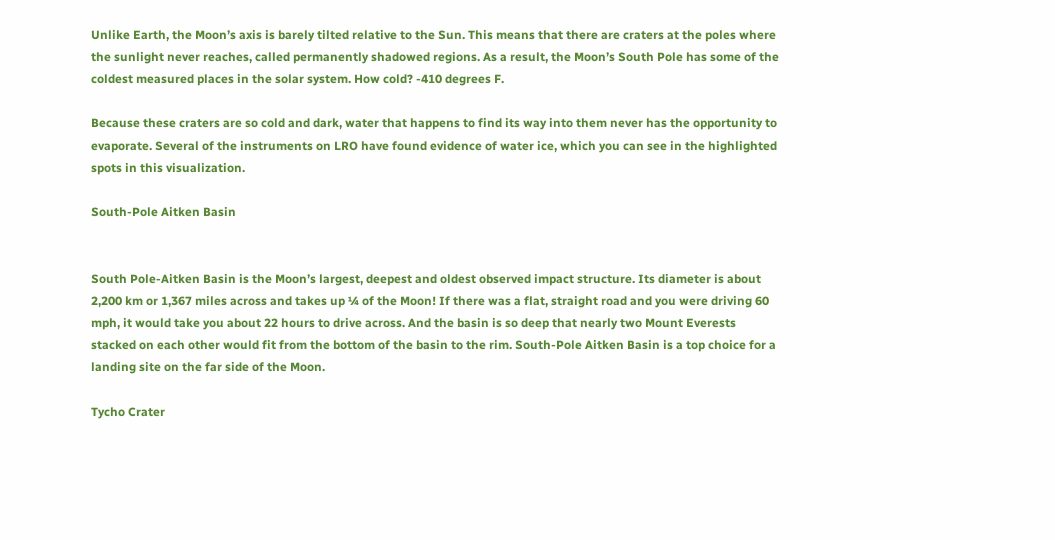Unlike Earth, the Moon’s axis is barely tilted relative to the Sun. This means that there are craters at the poles where the sunlight never reaches, called permanently shadowed regions. As a result, the Moon’s South Pole has some of the coldest measured places in the solar system. How cold? -410 degrees F.

Because these craters are so cold and dark, water that happens to find its way into them never has the opportunity to evaporate. Several of the instruments on LRO have found evidence of water ice, which you can see in the highlighted spots in this visualization.

South-Pole Aitken Basin


South Pole-Aitken Basin is the Moon’s largest, deepest and oldest observed impact structure. Its diameter is about 2,200 km or 1,367 miles across and takes up ¼ of the Moon! If there was a flat, straight road and you were driving 60 mph, it would take you about 22 hours to drive across. And the basin is so deep that nearly two Mount Everests stacked on each other would fit from the bottom of the basin to the rim. South-Pole Aitken Basin is a top choice for a landing site on the far side of the Moon.

Tycho Crater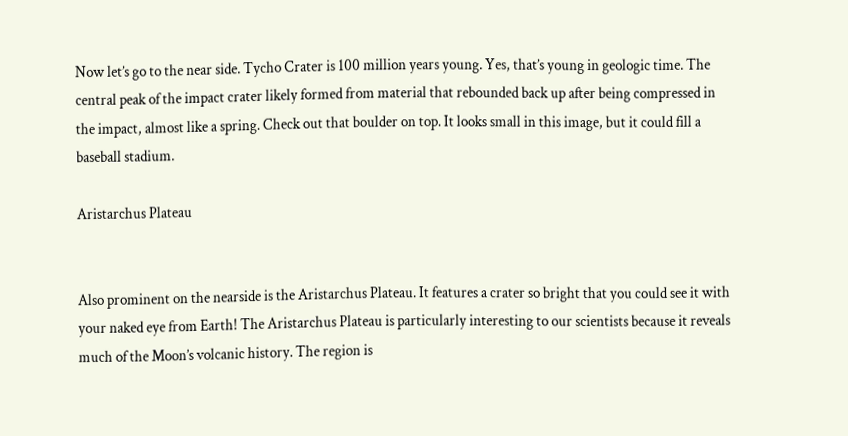Now let’s go to the near side. Tycho Crater is 100 million years young. Yes, that’s young in geologic time. The central peak of the impact crater likely formed from material that rebounded back up after being compressed in the impact, almost like a spring. Check out that boulder on top. It looks small in this image, but it could fill a baseball stadium.

Aristarchus Plateau


Also prominent on the nearside is the Aristarchus Plateau. It features a crater so bright that you could see it with your naked eye from Earth! The Aristarchus Plateau is particularly interesting to our scientists because it reveals much of the Moon’s volcanic history. The region is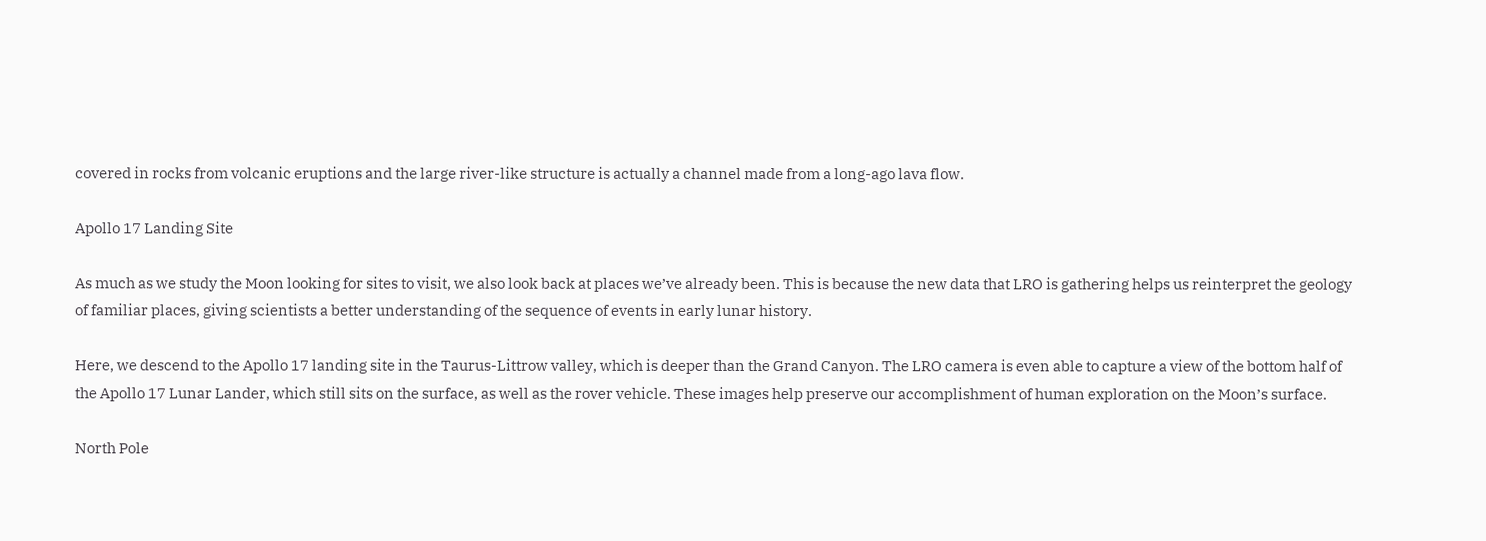covered in rocks from volcanic eruptions and the large river-like structure is actually a channel made from a long-ago lava flow.

Apollo 17 Landing Site

As much as we study the Moon looking for sites to visit, we also look back at places we’ve already been. This is because the new data that LRO is gathering helps us reinterpret the geology of familiar places, giving scientists a better understanding of the sequence of events in early lunar history.

Here, we descend to the Apollo 17 landing site in the Taurus-Littrow valley, which is deeper than the Grand Canyon. The LRO camera is even able to capture a view of the bottom half of the Apollo 17 Lunar Lander, which still sits on the surface, as well as the rover vehicle. These images help preserve our accomplishment of human exploration on the Moon’s surface.

North Pole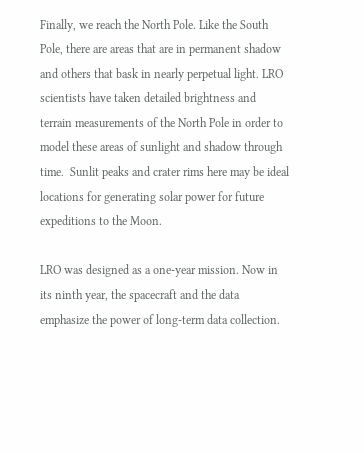Finally, we reach the North Pole. Like the South Pole, there are areas that are in permanent shadow and others that bask in nearly perpetual light. LRO scientists have taken detailed brightness and terrain measurements of the North Pole in order to model these areas of sunlight and shadow through time.  Sunlit peaks and crater rims here may be ideal locations for generating solar power for future expeditions to the Moon.

LRO was designed as a one-year mission. Now in its ninth year, the spacecraft and the data emphasize the power of long-term data collection.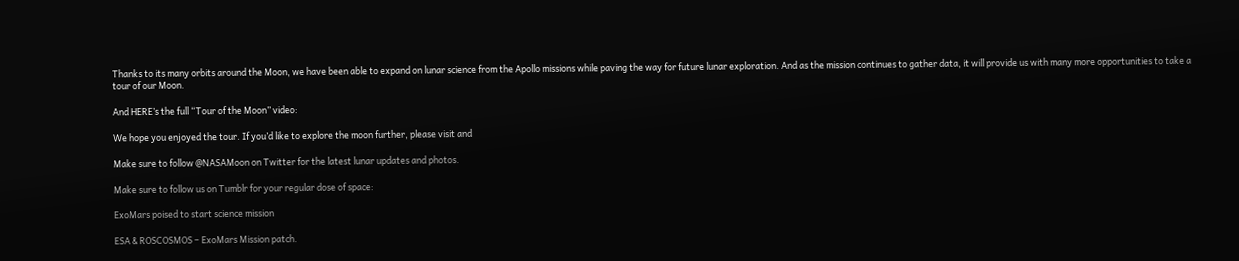Thanks to its many orbits around the Moon, we have been able to expand on lunar science from the Apollo missions while paving the way for future lunar exploration. And as the mission continues to gather data, it will provide us with many more opportunities to take a tour of our Moon.

And HERE’s the full “Tour of the Moon” video:

We hope you enjoyed the tour. If you’d like to explore the moon further, please visit and

Make sure to follow @NASAMoon on Twitter for the latest lunar updates and photos.

Make sure to follow us on Tumblr for your regular dose of space:

ExoMars poised to start science mission

ESA & ROSCOSMOS – ExoMars Mission patch.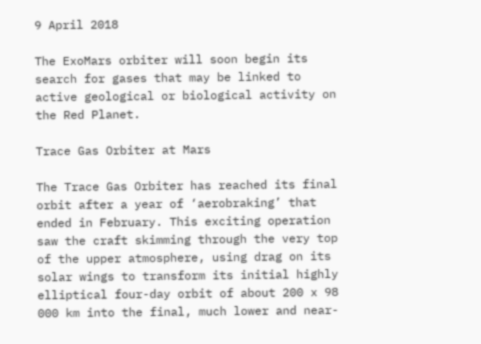9 April 2018

The ExoMars orbiter will soon begin its search for gases that may be linked to active geological or biological activity on the Red Planet.

Trace Gas Orbiter at Mars

The Trace Gas Orbiter has reached its final orbit after a year of ‘aerobraking’ that ended in February. This exciting operation saw the craft skimming through the very top of the upper atmosphere, using drag on its solar wings to transform its initial highly elliptical four-day orbit of about 200 x 98 000 km into the final, much lower and near-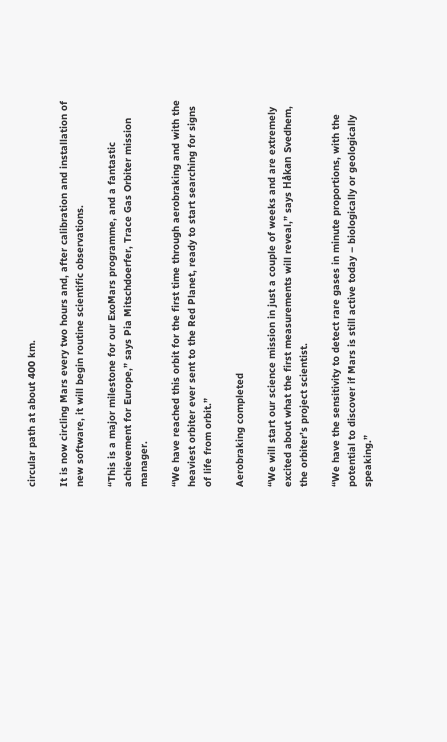circular path at about 400 km.

It is now circling Mars every two hours and, after calibration and installation of new software, it will begin routine scientific observations.

“This is a major milestone for our ExoMars programme, and a fantastic achievement for Europe,” says Pia Mitschdoerfer, Trace Gas Orbiter mission manager.

“We have reached this orbit for the first time through aerobraking and with the heaviest orbiter ever sent to the Red Planet, ready to start searching for signs of life from orbit.”

Aerobraking completed

“We will start our science mission in just a couple of weeks and are extremely excited about what the first measurements will reveal,” says Håkan Svedhem, the orbiter’s project scientist.

“We have the sensitivity to detect rare gases in minute proportions, with the potential to discover if Mars is still active today – biologically or geologically speaking.”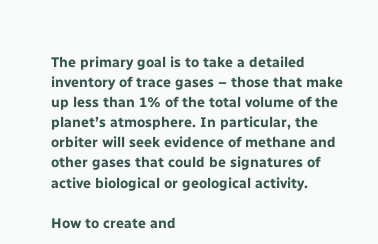The primary goal is to take a detailed inventory of trace gases – those that make up less than 1% of the total volume of the planet’s atmosphere. In particular, the orbiter will seek evidence of methane and other gases that could be signatures of active biological or geological activity.

How to create and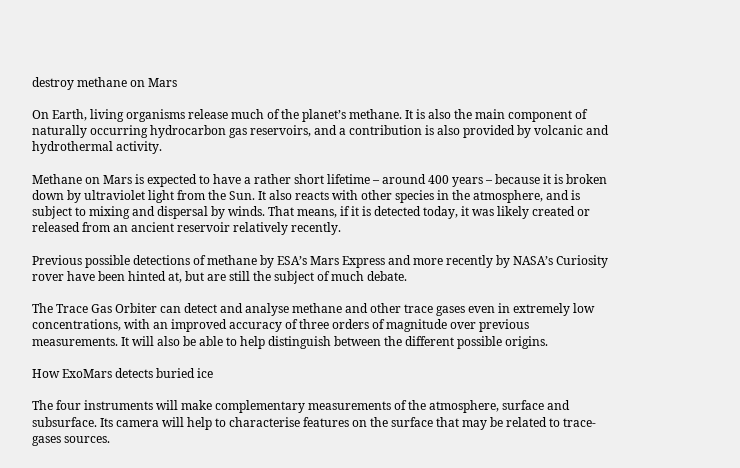destroy methane on Mars

On Earth, living organisms release much of the planet’s methane. It is also the main component of naturally occurring hydrocarbon gas reservoirs, and a contribution is also provided by volcanic and hydrothermal activity.

Methane on Mars is expected to have a rather short lifetime – around 400 years – because it is broken down by ultraviolet light from the Sun. It also reacts with other species in the atmosphere, and is subject to mixing and dispersal by winds. That means, if it is detected today, it was likely created or released from an ancient reservoir relatively recently.

Previous possible detections of methane by ESA’s Mars Express and more recently by NASA’s Curiosity rover have been hinted at, but are still the subject of much debate.

The Trace Gas Orbiter can detect and analyse methane and other trace gases even in extremely low concentrations, with an improved accuracy of three orders of magnitude over previous measurements. It will also be able to help distinguish between the different possible origins.

How ExoMars detects buried ice

The four instruments will make complementary measurements of the atmosphere, surface and subsurface. Its camera will help to characterise features on the surface that may be related to trace-gases sources.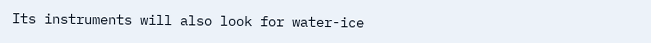Its instruments will also look for water-ice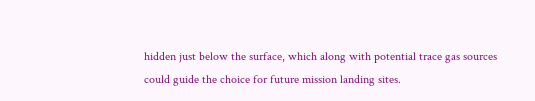hidden just below the surface, which along with potential trace gas sources could guide the choice for future mission landing sites.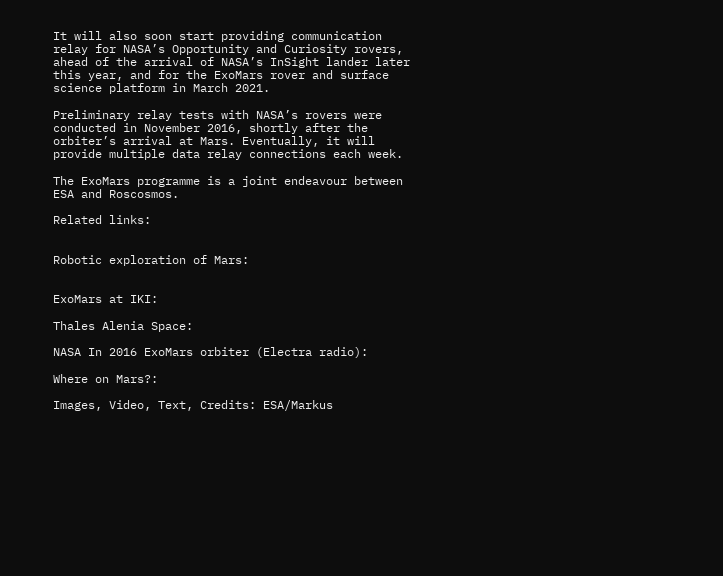It will also soon start providing communication relay for NASA’s Opportunity and Curiosity rovers, ahead of the arrival of NASA’s InSight lander later this year, and for the ExoMars rover and surface science platform in March 2021.

Preliminary relay tests with NASA’s rovers were conducted in November 2016, shortly after the orbiter’s arrival at Mars. Eventually, it will provide multiple data relay connections each week.

The ExoMars programme is a joint endeavour between ESA and Roscosmos.

Related links:


Robotic exploration of Mars:


ExoMars at IKI:

Thales Alenia Space:

NASA In 2016 ExoMars orbiter (Electra radio):

Where on Mars?:

Images, Video, Text, Credits: ESA/Markus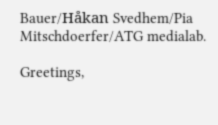Bauer/Håkan Svedhem/Pia Mitschdoerfer/ATG medialab.

Greetings,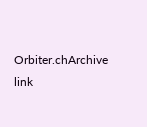Orbiter.chArchive link